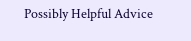Possibly Helpful Advice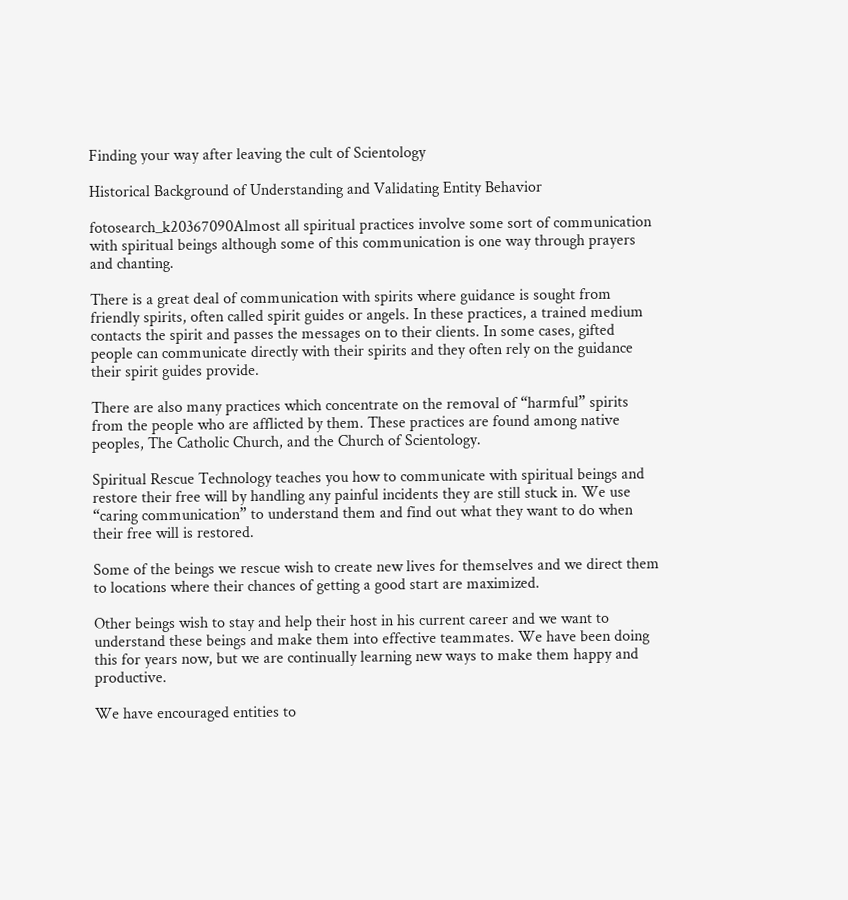Finding your way after leaving the cult of Scientology

Historical Background of Understanding and Validating Entity Behavior

fotosearch_k20367090Almost all spiritual practices involve some sort of communication with spiritual beings although some of this communication is one way through prayers and chanting.

There is a great deal of communication with spirits where guidance is sought from friendly spirits, often called spirit guides or angels. In these practices, a trained medium contacts the spirit and passes the messages on to their clients. In some cases, gifted people can communicate directly with their spirits and they often rely on the guidance their spirit guides provide.

There are also many practices which concentrate on the removal of “harmful” spirits from the people who are afflicted by them. These practices are found among native peoples, The Catholic Church, and the Church of Scientology.

Spiritual Rescue Technology teaches you how to communicate with spiritual beings and restore their free will by handling any painful incidents they are still stuck in. We use “caring communication” to understand them and find out what they want to do when their free will is restored.

Some of the beings we rescue wish to create new lives for themselves and we direct them to locations where their chances of getting a good start are maximized.

Other beings wish to stay and help their host in his current career and we want to understand these beings and make them into effective teammates. We have been doing this for years now, but we are continually learning new ways to make them happy and productive.

We have encouraged entities to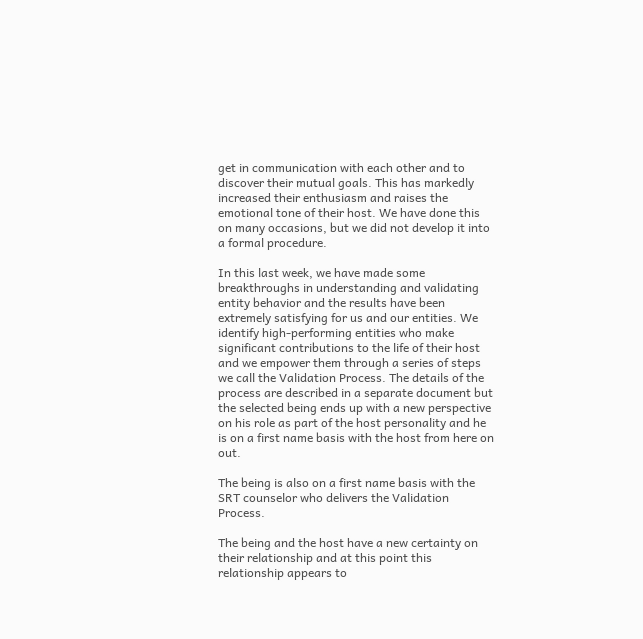get in communication with each other and to discover their mutual goals. This has markedly increased their enthusiasm and raises the emotional tone of their host. We have done this on many occasions, but we did not develop it into a formal procedure.

In this last week, we have made some breakthroughs in understanding and validating entity behavior and the results have been extremely satisfying for us and our entities. We identify high-performing entities who make significant contributions to the life of their host and we empower them through a series of steps we call the Validation Process. The details of the process are described in a separate document but the selected being ends up with a new perspective on his role as part of the host personality and he is on a first name basis with the host from here on out.

The being is also on a first name basis with the SRT counselor who delivers the Validation Process.

The being and the host have a new certainty on their relationship and at this point this relationship appears to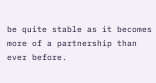be quite stable as it becomes more of a partnership than ever before.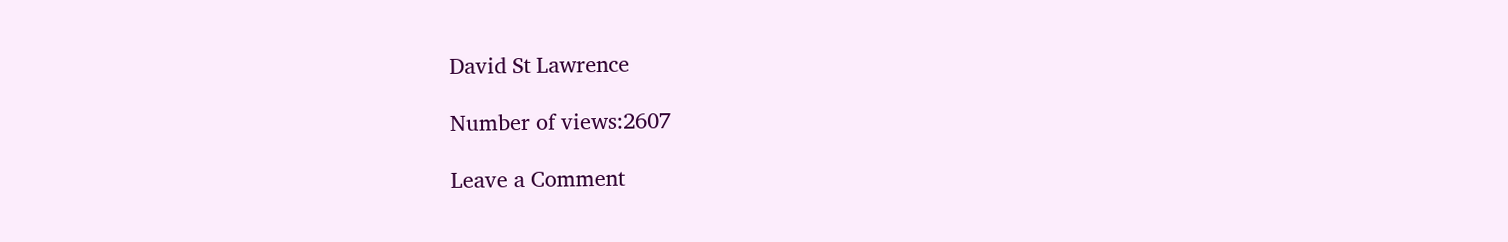David St Lawrence

Number of views:2607

Leave a Comment